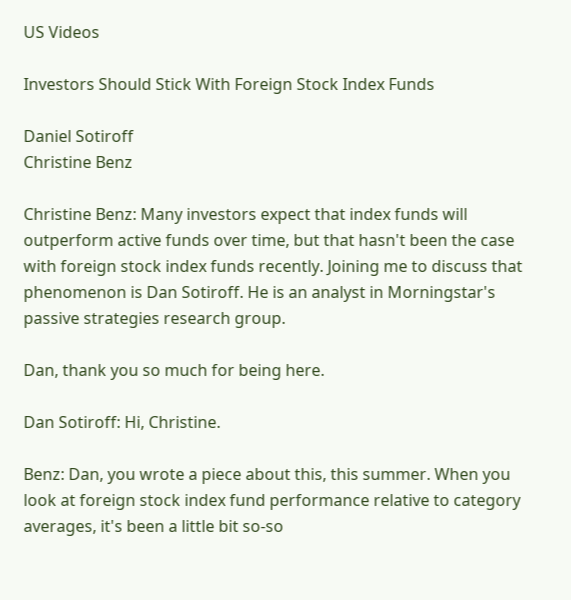US Videos

Investors Should Stick With Foreign Stock Index Funds

Daniel Sotiroff
Christine Benz

Christine Benz: Many investors expect that index funds will outperform active funds over time, but that hasn't been the case with foreign stock index funds recently. Joining me to discuss that phenomenon is Dan Sotiroff. He is an analyst in Morningstar's passive strategies research group.

Dan, thank you so much for being here.

Dan Sotiroff: Hi, Christine.

Benz: Dan, you wrote a piece about this, this summer. When you look at foreign stock index fund performance relative to category averages, it's been a little bit so-so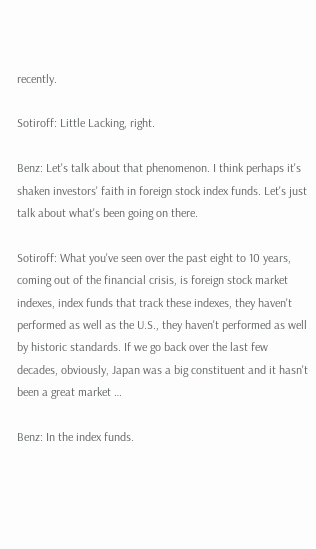recently.

Sotiroff: Little Lacking, right.

Benz: Let's talk about that phenomenon. I think perhaps it's shaken investors' faith in foreign stock index funds. Let's just talk about what's been going on there.

Sotiroff: What you've seen over the past eight to 10 years, coming out of the financial crisis, is foreign stock market indexes, index funds that track these indexes, they haven't performed as well as the U.S., they haven't performed as well by historic standards. If we go back over the last few decades, obviously, Japan was a big constituent and it hasn't been a great market …

Benz: In the index funds.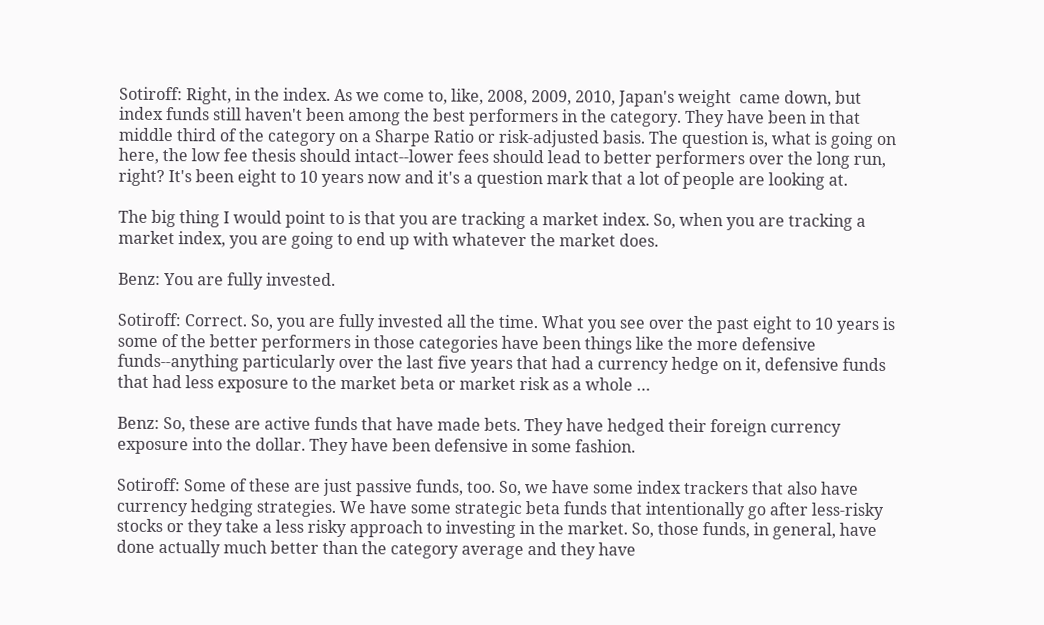Sotiroff: Right, in the index. As we come to, like, 2008, 2009, 2010, Japan's weight  came down, but index funds still haven't been among the best performers in the category. They have been in that middle third of the category on a Sharpe Ratio or risk-adjusted basis. The question is, what is going on here, the low fee thesis should intact--lower fees should lead to better performers over the long run, right? It's been eight to 10 years now and it's a question mark that a lot of people are looking at.

The big thing I would point to is that you are tracking a market index. So, when you are tracking a market index, you are going to end up with whatever the market does.

Benz: You are fully invested.

Sotiroff: Correct. So, you are fully invested all the time. What you see over the past eight to 10 years is some of the better performers in those categories have been things like the more defensive funds--anything particularly over the last five years that had a currency hedge on it, defensive funds that had less exposure to the market beta or market risk as a whole …

Benz: So, these are active funds that have made bets. They have hedged their foreign currency exposure into the dollar. They have been defensive in some fashion.

Sotiroff: Some of these are just passive funds, too. So, we have some index trackers that also have currency hedging strategies. We have some strategic beta funds that intentionally go after less-risky stocks or they take a less risky approach to investing in the market. So, those funds, in general, have done actually much better than the category average and they have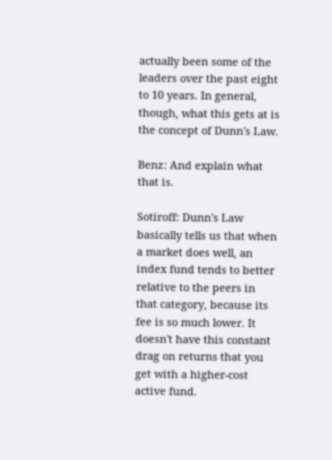actually been some of the leaders over the past eight to 10 years. In general, though, what this gets at is the concept of Dunn's Law.

Benz: And explain what that is.

Sotiroff: Dunn's Law basically tells us that when a market does well, an index fund tends to better relative to the peers in that category, because its fee is so much lower. It doesn't have this constant drag on returns that you get with a higher-cost active fund.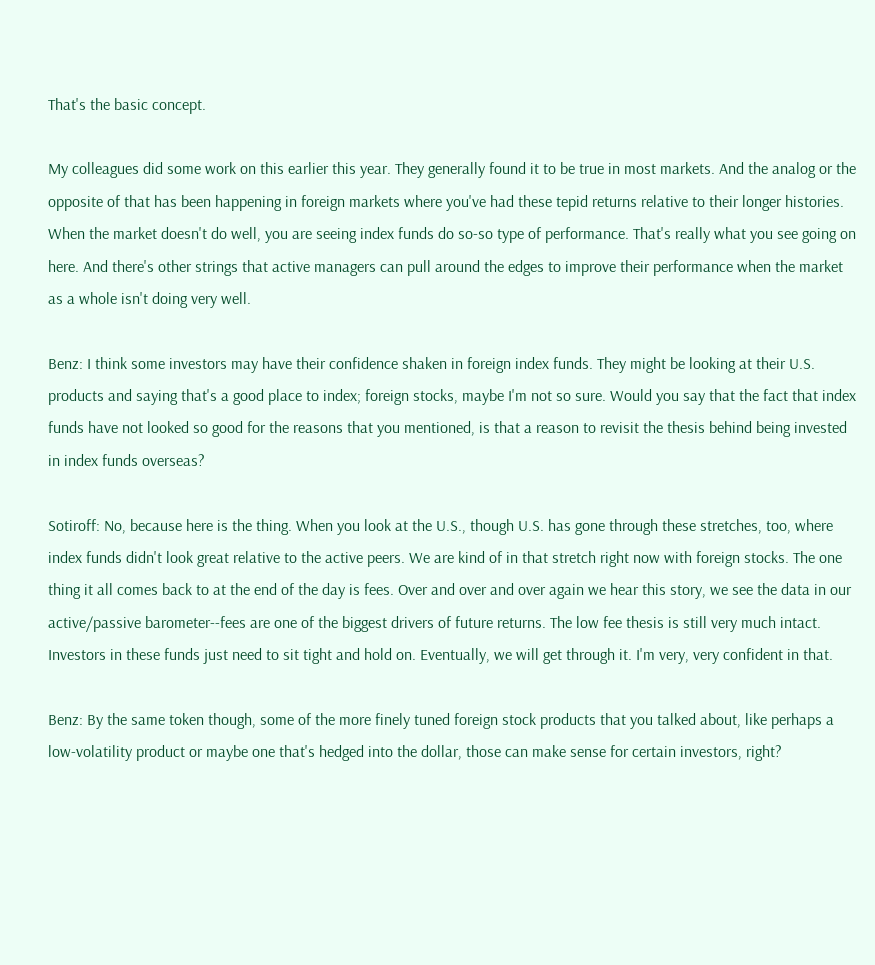That's the basic concept.

My colleagues did some work on this earlier this year. They generally found it to be true in most markets. And the analog or the opposite of that has been happening in foreign markets where you've had these tepid returns relative to their longer histories. When the market doesn't do well, you are seeing index funds do so-so type of performance. That's really what you see going on here. And there's other strings that active managers can pull around the edges to improve their performance when the market as a whole isn't doing very well.

Benz: I think some investors may have their confidence shaken in foreign index funds. They might be looking at their U.S. products and saying that's a good place to index; foreign stocks, maybe I'm not so sure. Would you say that the fact that index funds have not looked so good for the reasons that you mentioned, is that a reason to revisit the thesis behind being invested in index funds overseas?

Sotiroff: No, because here is the thing. When you look at the U.S., though U.S. has gone through these stretches, too, where index funds didn't look great relative to the active peers. We are kind of in that stretch right now with foreign stocks. The one thing it all comes back to at the end of the day is fees. Over and over and over again we hear this story, we see the data in our active/passive barometer--fees are one of the biggest drivers of future returns. The low fee thesis is still very much intact. Investors in these funds just need to sit tight and hold on. Eventually, we will get through it. I'm very, very confident in that.

Benz: By the same token though, some of the more finely tuned foreign stock products that you talked about, like perhaps a low-volatility product or maybe one that's hedged into the dollar, those can make sense for certain investors, right?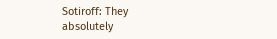Sotiroff: They absolutely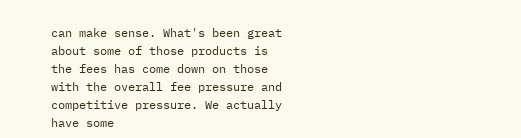can make sense. What's been great about some of those products is the fees has come down on those with the overall fee pressure and competitive pressure. We actually have some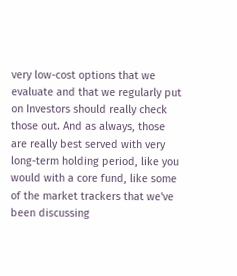very low-cost options that we evaluate and that we regularly put on Investors should really check those out. And as always, those are really best served with very long-term holding period, like you would with a core fund, like some of the market trackers that we've been discussing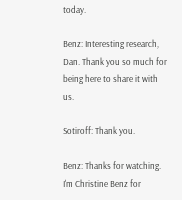today.

Benz: Interesting research, Dan. Thank you so much for being here to share it with us.

Sotiroff: Thank you.

Benz: Thanks for watching. I'm Christine Benz for